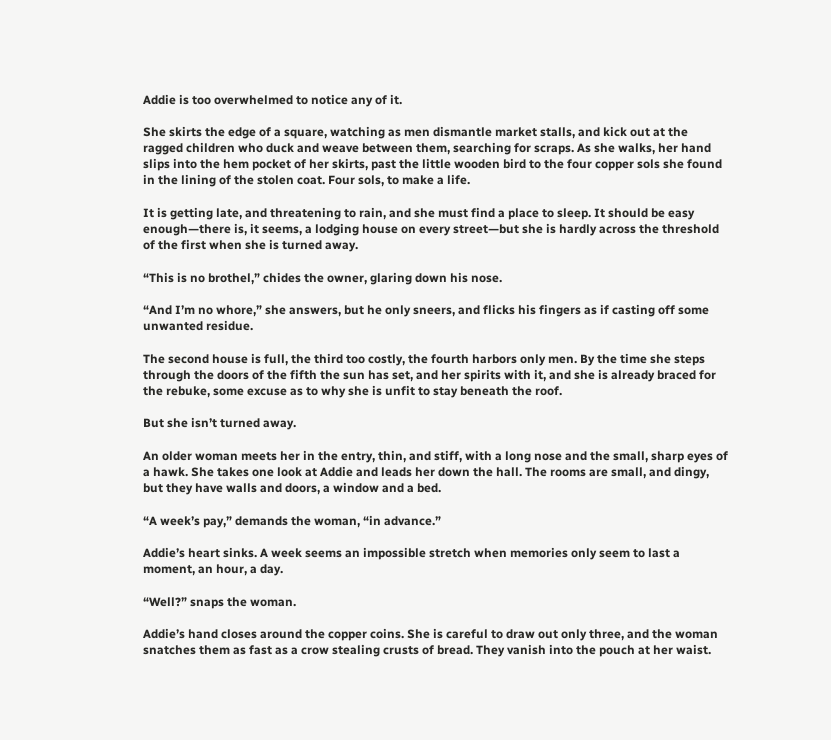Addie is too overwhelmed to notice any of it.

She skirts the edge of a square, watching as men dismantle market stalls, and kick out at the ragged children who duck and weave between them, searching for scraps. As she walks, her hand slips into the hem pocket of her skirts, past the little wooden bird to the four copper sols she found in the lining of the stolen coat. Four sols, to make a life.

It is getting late, and threatening to rain, and she must find a place to sleep. It should be easy enough—there is, it seems, a lodging house on every street—but she is hardly across the threshold of the first when she is turned away.

“This is no brothel,” chides the owner, glaring down his nose.

“And I’m no whore,” she answers, but he only sneers, and flicks his fingers as if casting off some unwanted residue.

The second house is full, the third too costly, the fourth harbors only men. By the time she steps through the doors of the fifth the sun has set, and her spirits with it, and she is already braced for the rebuke, some excuse as to why she is unfit to stay beneath the roof.

But she isn’t turned away.

An older woman meets her in the entry, thin, and stiff, with a long nose and the small, sharp eyes of a hawk. She takes one look at Addie and leads her down the hall. The rooms are small, and dingy, but they have walls and doors, a window and a bed.

“A week’s pay,” demands the woman, “in advance.”

Addie’s heart sinks. A week seems an impossible stretch when memories only seem to last a moment, an hour, a day.

“Well?” snaps the woman.

Addie’s hand closes around the copper coins. She is careful to draw out only three, and the woman snatches them as fast as a crow stealing crusts of bread. They vanish into the pouch at her waist.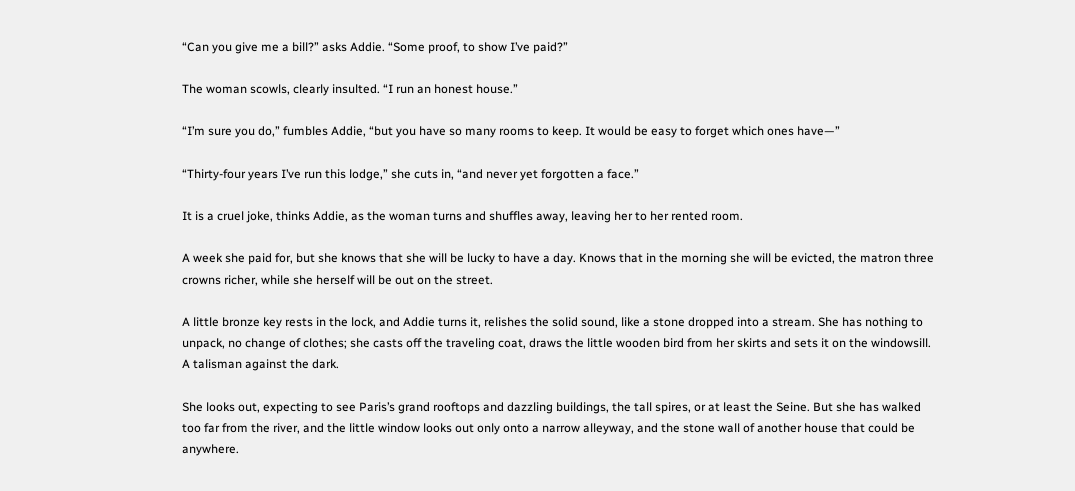“Can you give me a bill?” asks Addie. “Some proof, to show I’ve paid?”

The woman scowls, clearly insulted. “I run an honest house.”

“I’m sure you do,” fumbles Addie, “but you have so many rooms to keep. It would be easy to forget which ones have—”

“Thirty-four years I’ve run this lodge,” she cuts in, “and never yet forgotten a face.”

It is a cruel joke, thinks Addie, as the woman turns and shuffles away, leaving her to her rented room.

A week she paid for, but she knows that she will be lucky to have a day. Knows that in the morning she will be evicted, the matron three crowns richer, while she herself will be out on the street.

A little bronze key rests in the lock, and Addie turns it, relishes the solid sound, like a stone dropped into a stream. She has nothing to unpack, no change of clothes; she casts off the traveling coat, draws the little wooden bird from her skirts and sets it on the windowsill. A talisman against the dark.

She looks out, expecting to see Paris’s grand rooftops and dazzling buildings, the tall spires, or at least the Seine. But she has walked too far from the river, and the little window looks out only onto a narrow alleyway, and the stone wall of another house that could be anywhere.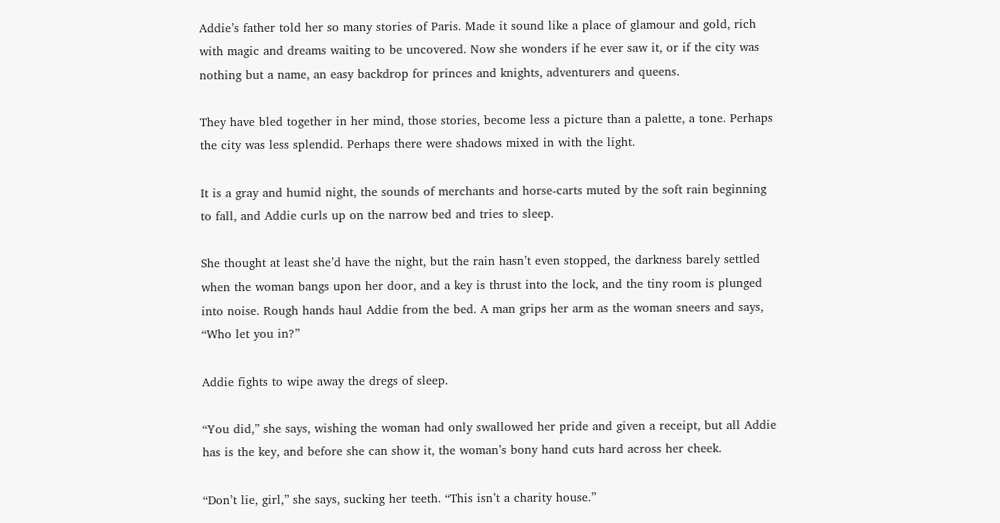Addie’s father told her so many stories of Paris. Made it sound like a place of glamour and gold, rich with magic and dreams waiting to be uncovered. Now she wonders if he ever saw it, or if the city was nothing but a name, an easy backdrop for princes and knights, adventurers and queens.

They have bled together in her mind, those stories, become less a picture than a palette, a tone. Perhaps the city was less splendid. Perhaps there were shadows mixed in with the light.

It is a gray and humid night, the sounds of merchants and horse-carts muted by the soft rain beginning to fall, and Addie curls up on the narrow bed and tries to sleep.

She thought at least she’d have the night, but the rain hasn’t even stopped, the darkness barely settled when the woman bangs upon her door, and a key is thrust into the lock, and the tiny room is plunged into noise. Rough hands haul Addie from the bed. A man grips her arm as the woman sneers and says, “Who let you in?”

Addie fights to wipe away the dregs of sleep.

“You did,” she says, wishing the woman had only swallowed her pride and given a receipt, but all Addie has is the key, and before she can show it, the woman’s bony hand cuts hard across her cheek.

“Don’t lie, girl,” she says, sucking her teeth. “This isn’t a charity house.”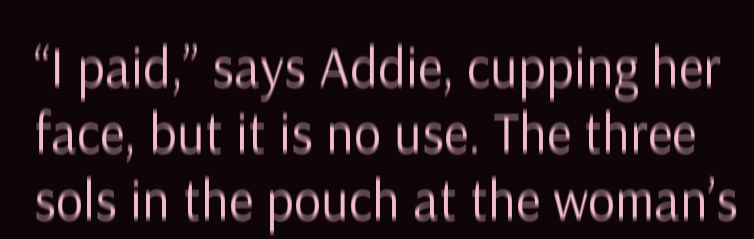“I paid,” says Addie, cupping her face, but it is no use. The three sols in the pouch at the woman’s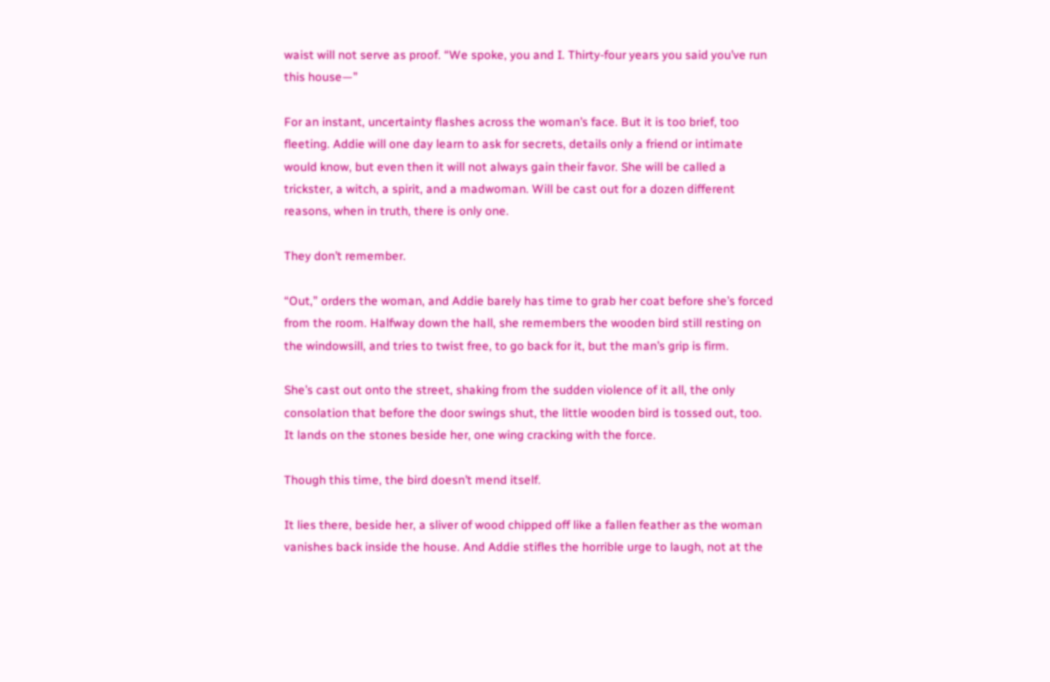waist will not serve as proof. “We spoke, you and I. Thirty-four years you said you’ve run this house—”

For an instant, uncertainty flashes across the woman’s face. But it is too brief, too fleeting. Addie will one day learn to ask for secrets, details only a friend or intimate would know, but even then it will not always gain their favor. She will be called a trickster, a witch, a spirit, and a madwoman. Will be cast out for a dozen different reasons, when in truth, there is only one.

They don’t remember.

“Out,” orders the woman, and Addie barely has time to grab her coat before she’s forced from the room. Halfway down the hall, she remembers the wooden bird still resting on the windowsill, and tries to twist free, to go back for it, but the man’s grip is firm.

She’s cast out onto the street, shaking from the sudden violence of it all, the only consolation that before the door swings shut, the little wooden bird is tossed out, too. It lands on the stones beside her, one wing cracking with the force.

Though this time, the bird doesn’t mend itself.

It lies there, beside her, a sliver of wood chipped off like a fallen feather as the woman vanishes back inside the house. And Addie stifles the horrible urge to laugh, not at the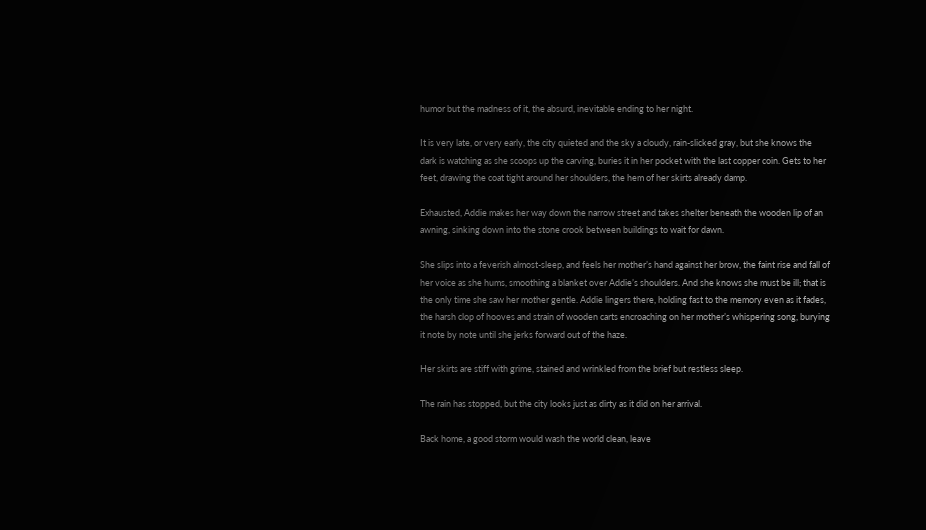humor but the madness of it, the absurd, inevitable ending to her night.

It is very late, or very early, the city quieted and the sky a cloudy, rain-slicked gray, but she knows the dark is watching as she scoops up the carving, buries it in her pocket with the last copper coin. Gets to her feet, drawing the coat tight around her shoulders, the hem of her skirts already damp.

Exhausted, Addie makes her way down the narrow street and takes shelter beneath the wooden lip of an awning, sinking down into the stone crook between buildings to wait for dawn.

She slips into a feverish almost-sleep, and feels her mother’s hand against her brow, the faint rise and fall of her voice as she hums, smoothing a blanket over Addie’s shoulders. And she knows she must be ill; that is the only time she saw her mother gentle. Addie lingers there, holding fast to the memory even as it fades, the harsh clop of hooves and strain of wooden carts encroaching on her mother’s whispering song, burying it note by note until she jerks forward out of the haze.

Her skirts are stiff with grime, stained and wrinkled from the brief but restless sleep.

The rain has stopped, but the city looks just as dirty as it did on her arrival.

Back home, a good storm would wash the world clean, leave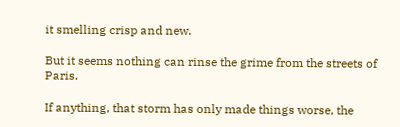it smelling crisp and new.

But it seems nothing can rinse the grime from the streets of Paris.

If anything, that storm has only made things worse, the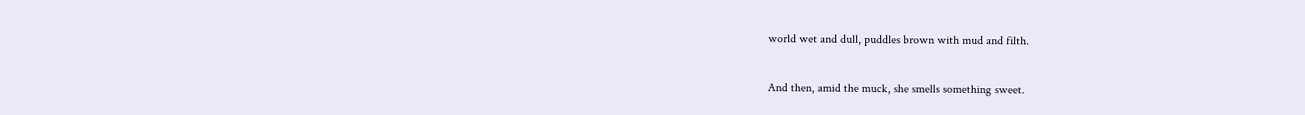world wet and dull, puddles brown with mud and filth.

And then, amid the muck, she smells something sweet.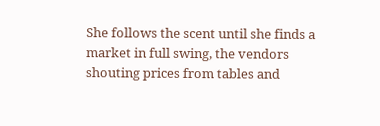She follows the scent until she finds a market in full swing, the vendors shouting prices from tables and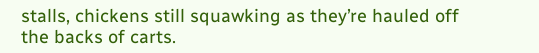stalls, chickens still squawking as they’re hauled off the backs of carts.